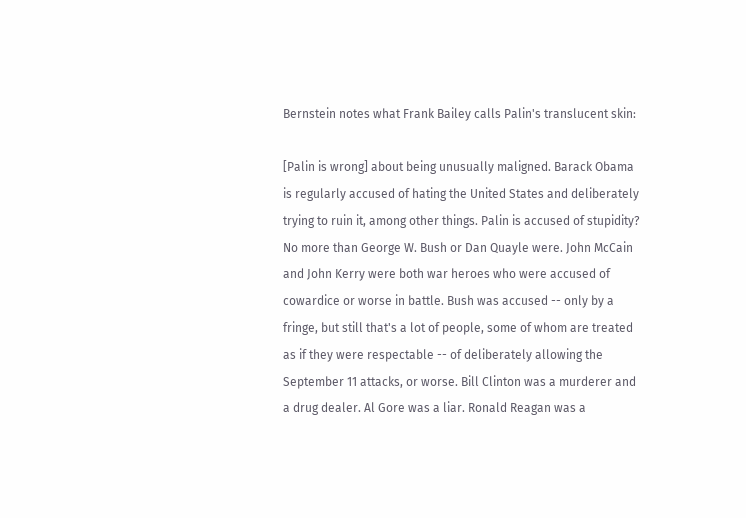Bernstein notes what Frank Bailey calls Palin's translucent skin:

[Palin is wrong] about being unusually maligned. Barack Obama is regularly accused of hating the United States and deliberately trying to ruin it, among other things. Palin is accused of stupidity? No more than George W. Bush or Dan Quayle were. John McCain and John Kerry were both war heroes who were accused of cowardice or worse in battle. Bush was accused -- only by a fringe, but still that's a lot of people, some of whom are treated as if they were respectable -- of deliberately allowing the September 11 attacks, or worse. Bill Clinton was a murderer and a drug dealer. Al Gore was a liar. Ronald Reagan was a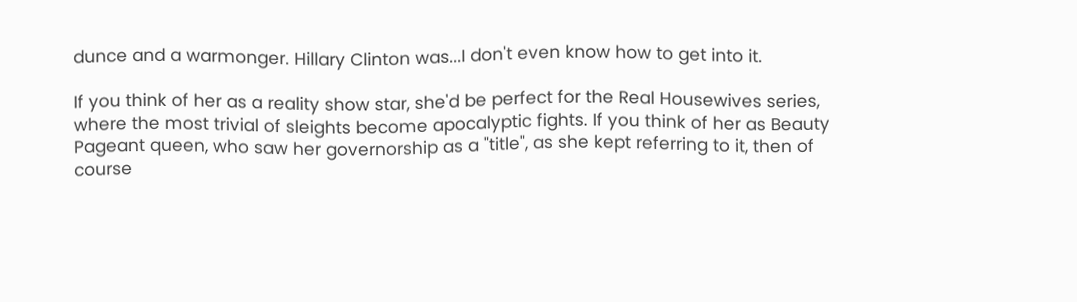dunce and a warmonger. Hillary Clinton was...I don't even know how to get into it.

If you think of her as a reality show star, she'd be perfect for the Real Housewives series, where the most trivial of sleights become apocalyptic fights. If you think of her as Beauty Pageant queen, who saw her governorship as a "title", as she kept referring to it, then of course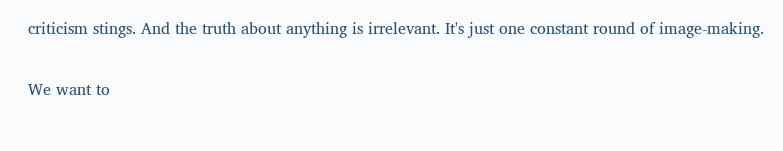criticism stings. And the truth about anything is irrelevant. It's just one constant round of image-making.

We want to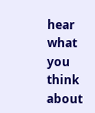hear what you think about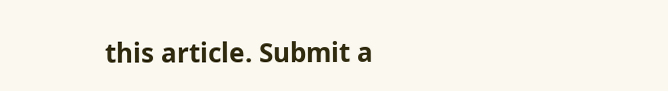this article. Submit a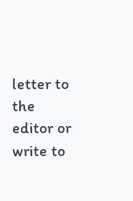letter to the editor or write to